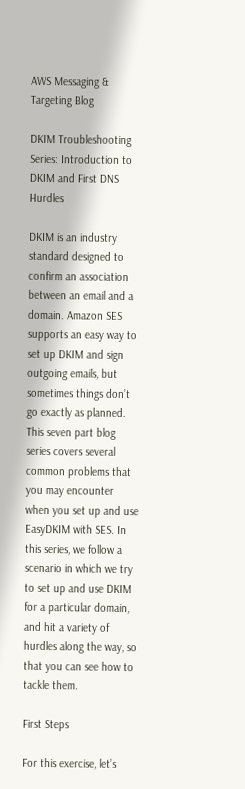AWS Messaging & Targeting Blog

DKIM Troubleshooting Series: Introduction to DKIM and First DNS Hurdles

DKIM is an industry standard designed to confirm an association between an email and a domain. Amazon SES supports an easy way to set up DKIM and sign outgoing emails, but sometimes things don’t go exactly as planned. This seven part blog series covers several common problems that you may encounter when you set up and use EasyDKIM with SES. In this series, we follow a scenario in which we try to set up and use DKIM for a particular domain, and hit a variety of hurdles along the way, so that you can see how to tackle them.

First Steps

For this exercise, let’s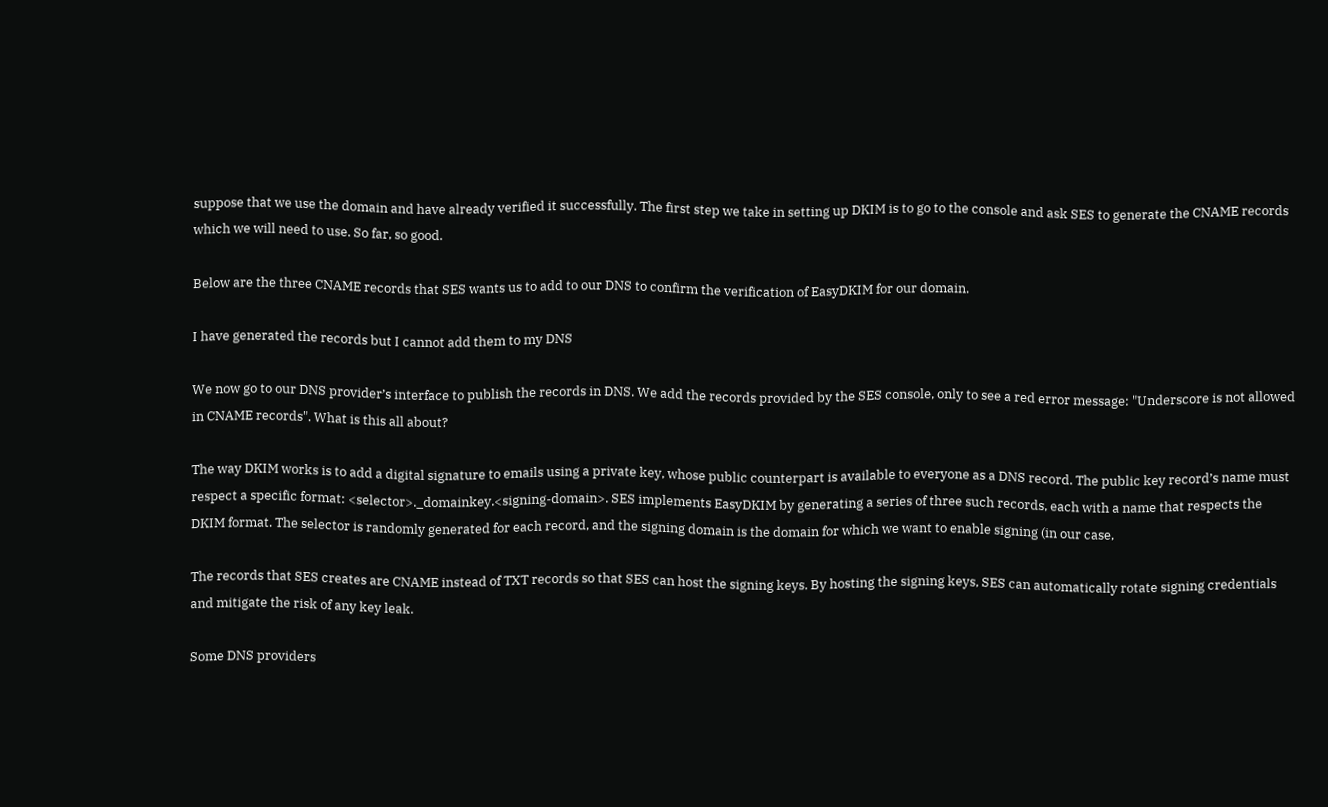suppose that we use the domain and have already verified it successfully. The first step we take in setting up DKIM is to go to the console and ask SES to generate the CNAME records which we will need to use. So far, so good.

Below are the three CNAME records that SES wants us to add to our DNS to confirm the verification of EasyDKIM for our domain.

I have generated the records but I cannot add them to my DNS

We now go to our DNS provider’s interface to publish the records in DNS. We add the records provided by the SES console, only to see a red error message: "Underscore is not allowed in CNAME records". What is this all about?

The way DKIM works is to add a digital signature to emails using a private key, whose public counterpart is available to everyone as a DNS record. The public key record’s name must respect a specific format: <selector>._domainkey.<signing-domain>. SES implements EasyDKIM by generating a series of three such records, each with a name that respects the DKIM format. The selector is randomly generated for each record, and the signing domain is the domain for which we want to enable signing (in our case,

The records that SES creates are CNAME instead of TXT records so that SES can host the signing keys. By hosting the signing keys, SES can automatically rotate signing credentials and mitigate the risk of any key leak.

Some DNS providers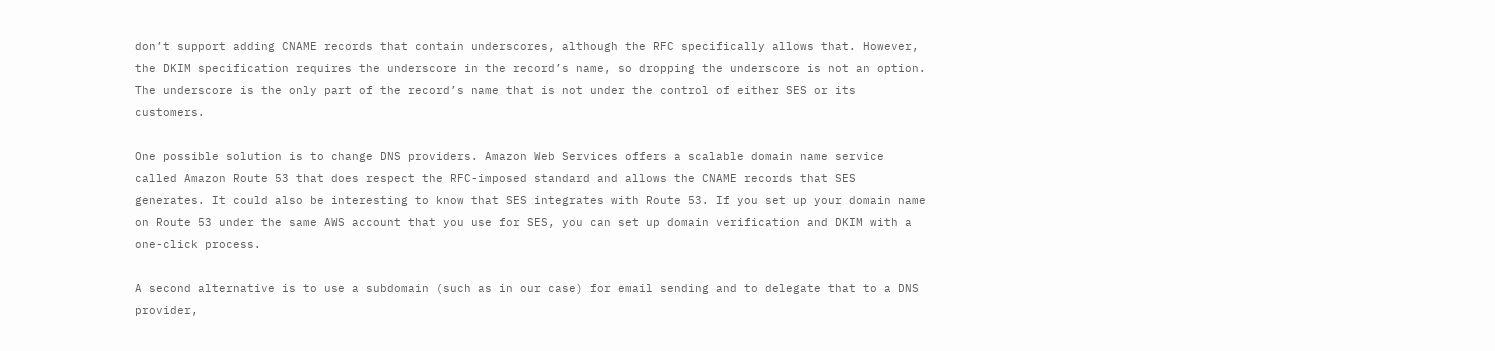don’t support adding CNAME records that contain underscores, although the RFC specifically allows that. However, the DKIM specification requires the underscore in the record’s name, so dropping the underscore is not an option. The underscore is the only part of the record’s name that is not under the control of either SES or its customers.

One possible solution is to change DNS providers. Amazon Web Services offers a scalable domain name service called Amazon Route 53 that does respect the RFC-imposed standard and allows the CNAME records that SES generates. It could also be interesting to know that SES integrates with Route 53. If you set up your domain name on Route 53 under the same AWS account that you use for SES, you can set up domain verification and DKIM with a one-click process.

A second alternative is to use a subdomain (such as in our case) for email sending and to delegate that to a DNS provider,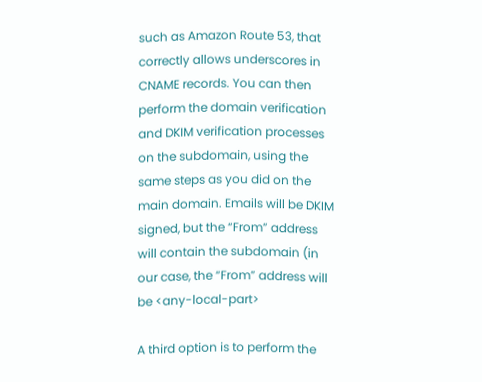such as Amazon Route 53, that correctly allows underscores in CNAME records. You can then perform the domain verification and DKIM verification processes on the subdomain, using the same steps as you did on the main domain. Emails will be DKIM signed, but the “From” address will contain the subdomain (in our case, the “From” address will be <any-local-part>

A third option is to perform the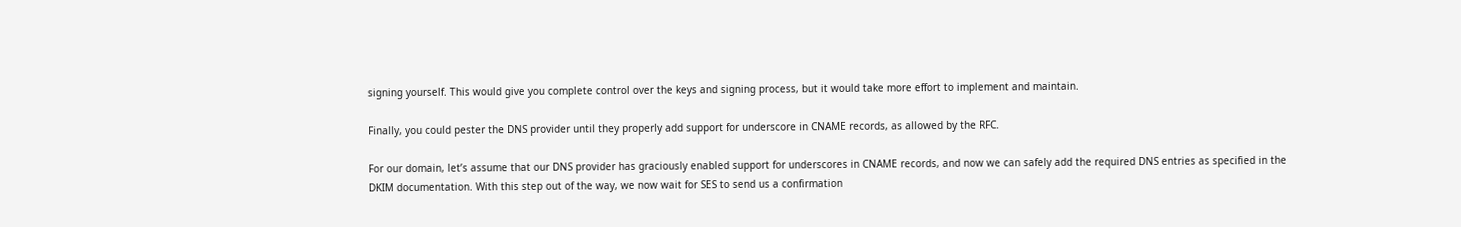signing yourself. This would give you complete control over the keys and signing process, but it would take more effort to implement and maintain.

Finally, you could pester the DNS provider until they properly add support for underscore in CNAME records, as allowed by the RFC.

For our domain, let’s assume that our DNS provider has graciously enabled support for underscores in CNAME records, and now we can safely add the required DNS entries as specified in the DKIM documentation. With this step out of the way, we now wait for SES to send us a confirmation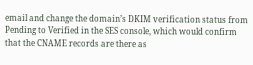email and change the domain’s DKIM verification status from Pending to Verified in the SES console, which would confirm that the CNAME records are there as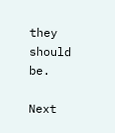they should be.

Next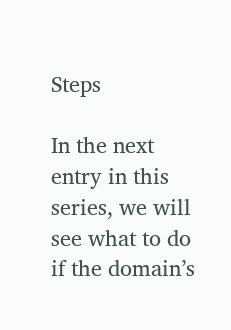Steps

In the next entry in this series, we will see what to do if the domain’s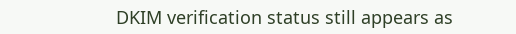DKIM verification status still appears as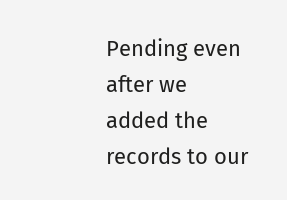Pending even after we added the records to our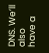DNS. We’ll also have a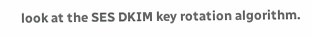look at the SES DKIM key rotation algorithm.